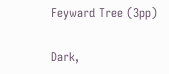Feyward Tree (3pp)

Dark,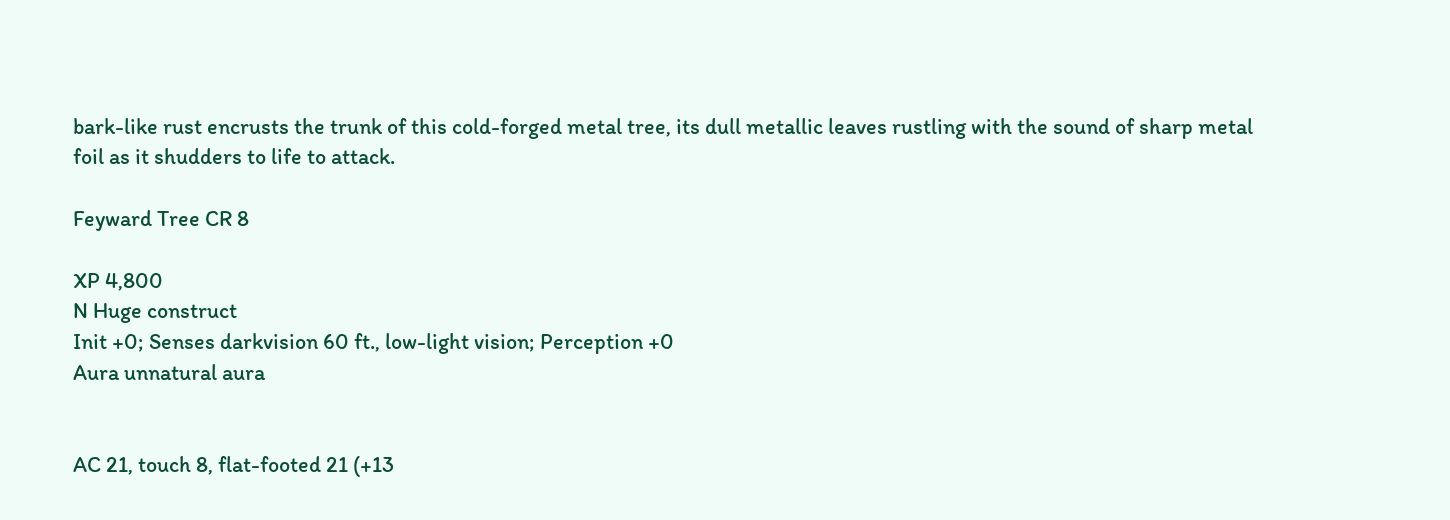bark-like rust encrusts the trunk of this cold-forged metal tree, its dull metallic leaves rustling with the sound of sharp metal foil as it shudders to life to attack.

Feyward Tree CR 8

XP 4,800
N Huge construct
Init +0; Senses darkvision 60 ft., low-light vision; Perception +0
Aura unnatural aura


AC 21, touch 8, flat-footed 21 (+13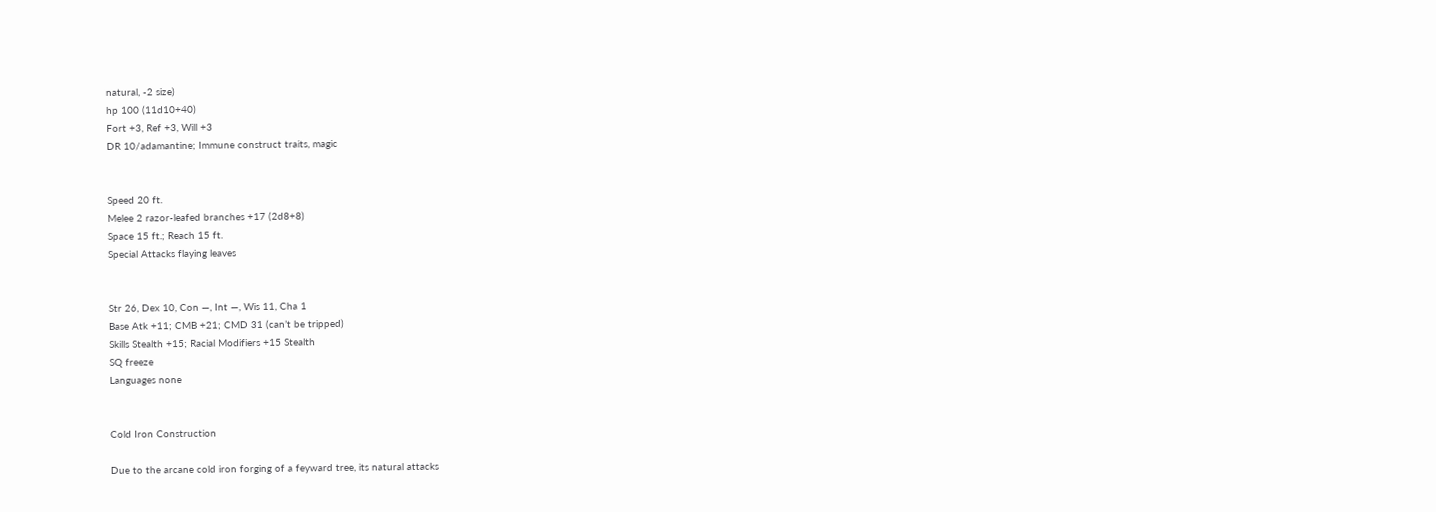natural, -2 size)
hp 100 (11d10+40)
Fort +3, Ref +3, Will +3
DR 10/adamantine; Immune construct traits, magic


Speed 20 ft.
Melee 2 razor-leafed branches +17 (2d8+8)
Space 15 ft.; Reach 15 ft.
Special Attacks flaying leaves


Str 26, Dex 10, Con —, Int —, Wis 11, Cha 1
Base Atk +11; CMB +21; CMD 31 (can’t be tripped)
Skills Stealth +15; Racial Modifiers +15 Stealth
SQ freeze
Languages none


Cold Iron Construction

Due to the arcane cold iron forging of a feyward tree, its natural attacks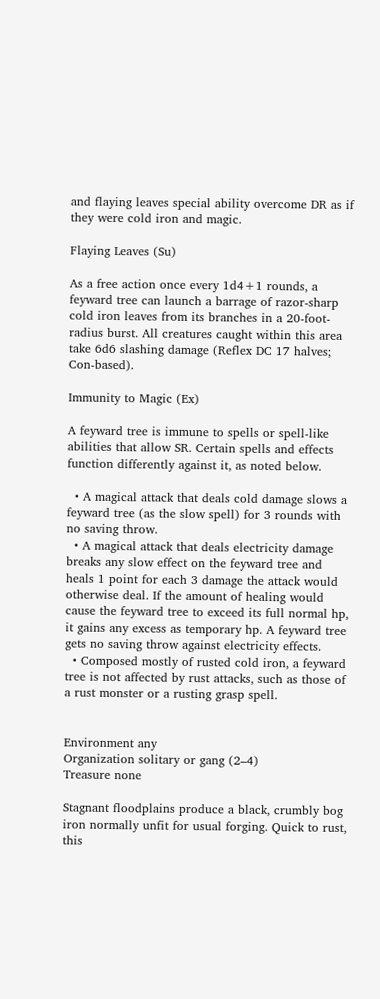and flaying leaves special ability overcome DR as if they were cold iron and magic.

Flaying Leaves (Su)

As a free action once every 1d4+1 rounds, a feyward tree can launch a barrage of razor-sharp cold iron leaves from its branches in a 20-foot-radius burst. All creatures caught within this area take 6d6 slashing damage (Reflex DC 17 halves; Con-based).

Immunity to Magic (Ex)

A feyward tree is immune to spells or spell-like abilities that allow SR. Certain spells and effects function differently against it, as noted below.

  • A magical attack that deals cold damage slows a feyward tree (as the slow spell) for 3 rounds with no saving throw.
  • A magical attack that deals electricity damage breaks any slow effect on the feyward tree and heals 1 point for each 3 damage the attack would otherwise deal. If the amount of healing would cause the feyward tree to exceed its full normal hp, it gains any excess as temporary hp. A feyward tree gets no saving throw against electricity effects.
  • Composed mostly of rusted cold iron, a feyward tree is not affected by rust attacks, such as those of a rust monster or a rusting grasp spell.


Environment any
Organization solitary or gang (2–4)
Treasure none

Stagnant floodplains produce a black, crumbly bog iron normally unfit for usual forging. Quick to rust, this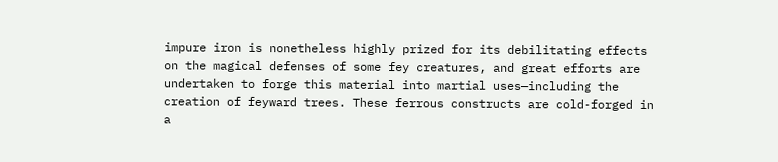impure iron is nonetheless highly prized for its debilitating effects on the magical defenses of some fey creatures, and great efforts are undertaken to forge this material into martial uses—including the creation of feyward trees. These ferrous constructs are cold-forged in a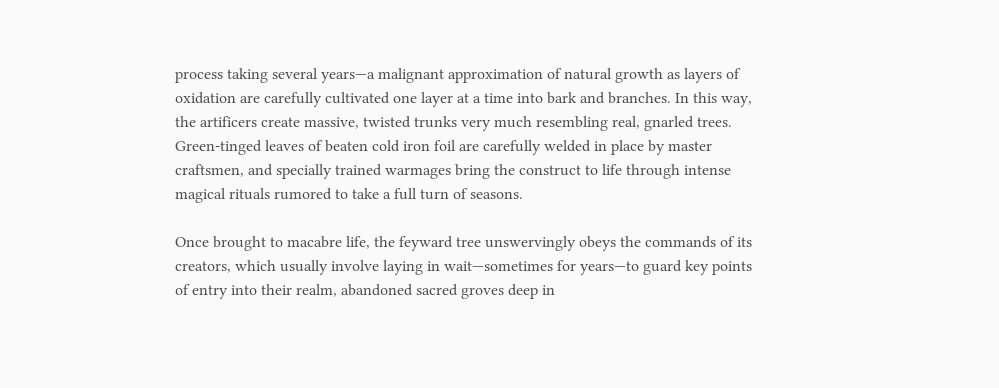process taking several years—a malignant approximation of natural growth as layers of oxidation are carefully cultivated one layer at a time into bark and branches. In this way, the artificers create massive, twisted trunks very much resembling real, gnarled trees. Green-tinged leaves of beaten cold iron foil are carefully welded in place by master craftsmen, and specially trained warmages bring the construct to life through intense magical rituals rumored to take a full turn of seasons.

Once brought to macabre life, the feyward tree unswervingly obeys the commands of its creators, which usually involve laying in wait—sometimes for years—to guard key points of entry into their realm, abandoned sacred groves deep in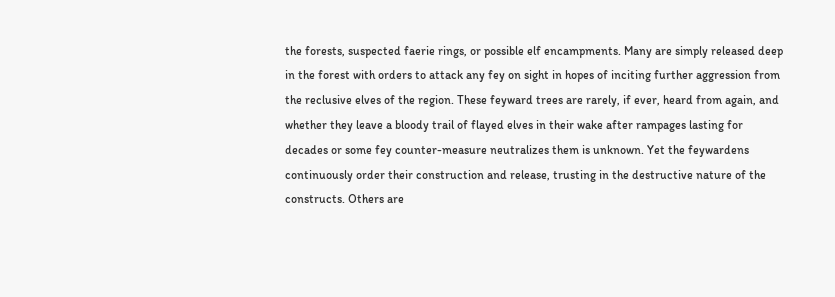the forests, suspected faerie rings, or possible elf encampments. Many are simply released deep in the forest with orders to attack any fey on sight in hopes of inciting further aggression from the reclusive elves of the region. These feyward trees are rarely, if ever, heard from again, and whether they leave a bloody trail of flayed elves in their wake after rampages lasting for decades or some fey counter-measure neutralizes them is unknown. Yet the feywardens continuously order their construction and release, trusting in the destructive nature of the constructs. Others are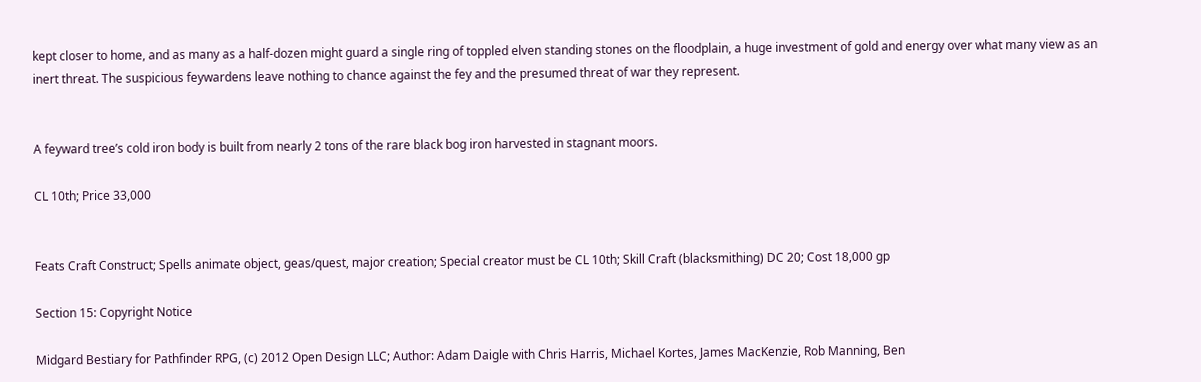kept closer to home, and as many as a half-dozen might guard a single ring of toppled elven standing stones on the floodplain, a huge investment of gold and energy over what many view as an inert threat. The suspicious feywardens leave nothing to chance against the fey and the presumed threat of war they represent.


A feyward tree’s cold iron body is built from nearly 2 tons of the rare black bog iron harvested in stagnant moors.

CL 10th; Price 33,000


Feats Craft Construct; Spells animate object, geas/quest, major creation; Special creator must be CL 10th; Skill Craft (blacksmithing) DC 20; Cost 18,000 gp

Section 15: Copyright Notice

Midgard Bestiary for Pathfinder RPG, (c) 2012 Open Design LLC; Author: Adam Daigle with Chris Harris, Michael Kortes, James MacKenzie, Rob Manning, Ben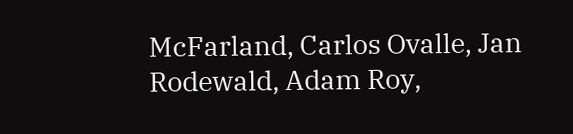McFarland, Carlos Ovalle, Jan Rodewald, Adam Roy,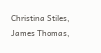Christina Stiles, James Thomas,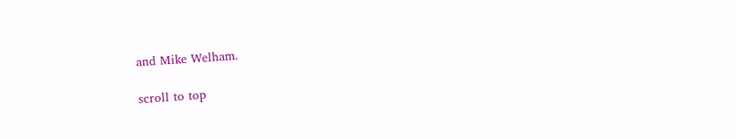and Mike Welham.

scroll to top